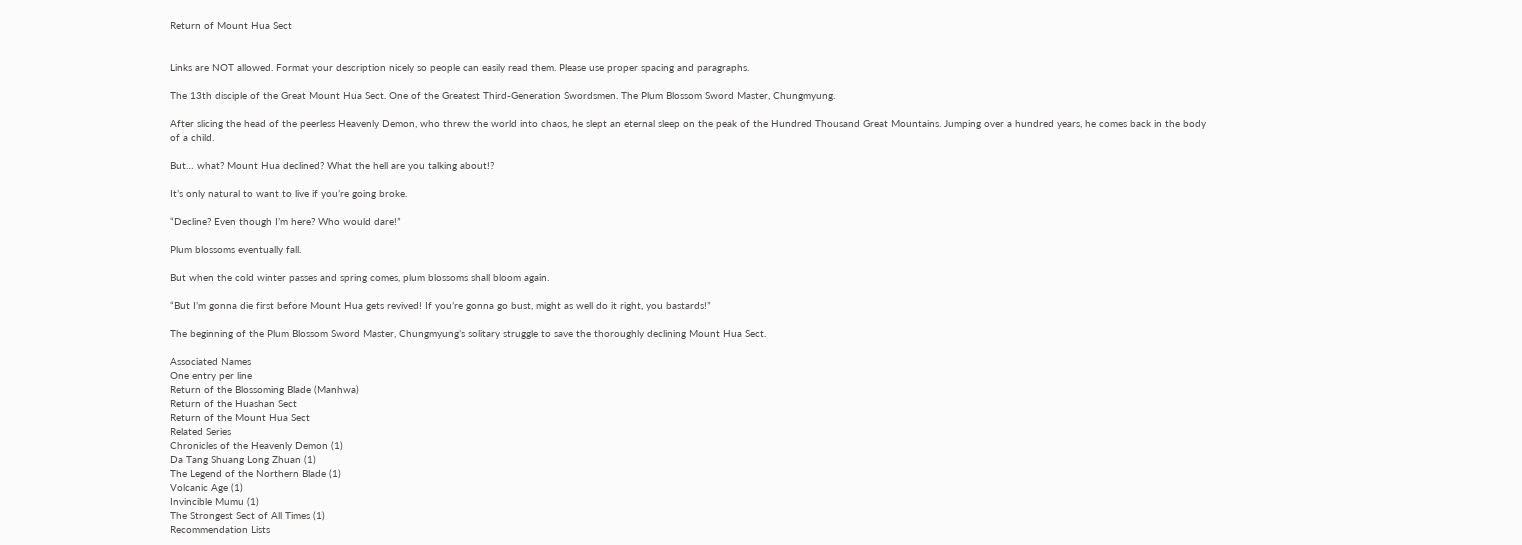Return of Mount Hua Sect


Links are NOT allowed. Format your description nicely so people can easily read them. Please use proper spacing and paragraphs.

The 13th disciple of the Great Mount Hua Sect. One of the Greatest Third-Generation Swordsmen. The Plum Blossom Sword Master, Chungmyung.

After slicing the head of the peerless Heavenly Demon, who threw the world into chaos, he slept an eternal sleep on the peak of the Hundred Thousand Great Mountains. Jumping over a hundred years, he comes back in the body of a child.

But… what? Mount Hua declined? What the hell are you talking about!?

It’s only natural to want to live if you’re going broke.

“Decline? Even though I’m here? Who would dare!”

Plum blossoms eventually fall.

But when the cold winter passes and spring comes, plum blossoms shall bloom again.

“But I’m gonna die first before Mount Hua gets revived! If you’re gonna go bust, might as well do it right, you bastards!”

The beginning of the Plum Blossom Sword Master, Chungmyung’s solitary struggle to save the thoroughly declining Mount Hua Sect.

Associated Names
One entry per line
Return of the Blossoming Blade (Manhwa)
Return of the Huashan Sect
Return of the Mount Hua Sect
Related Series
Chronicles of the Heavenly Demon (1)
Da Tang Shuang Long Zhuan (1)
The Legend of the Northern Blade (1)
Volcanic Age (1)
Invincible Mumu (1)
The Strongest Sect of All Times (1)
Recommendation Lists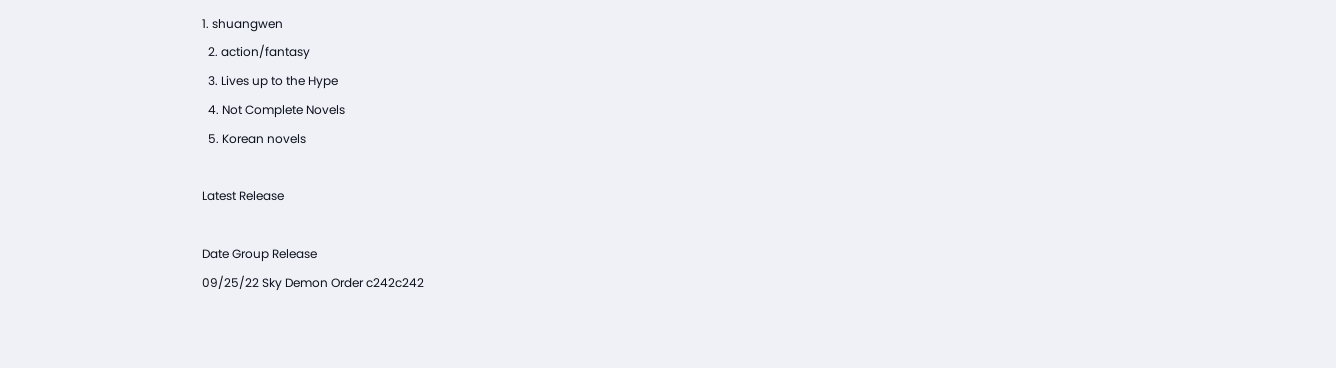1. shuangwen
  2. action/fantasy
  3. Lives up to the Hype
  4. Not Complete Novels
  5. Korean novels

Latest Release

Date Group Release
09/25/22 Sky Demon Order c242c242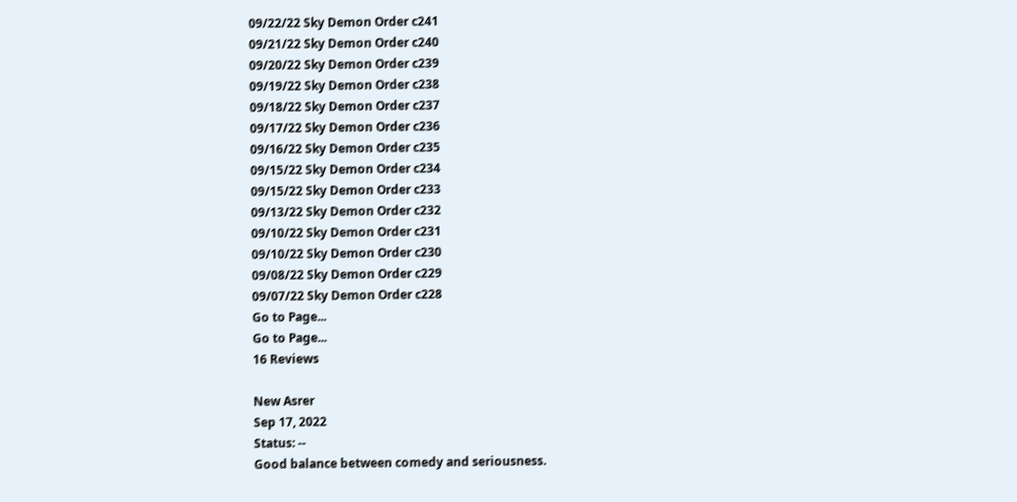09/22/22 Sky Demon Order c241
09/21/22 Sky Demon Order c240
09/20/22 Sky Demon Order c239
09/19/22 Sky Demon Order c238
09/18/22 Sky Demon Order c237
09/17/22 Sky Demon Order c236
09/16/22 Sky Demon Order c235
09/15/22 Sky Demon Order c234
09/15/22 Sky Demon Order c233
09/13/22 Sky Demon Order c232
09/10/22 Sky Demon Order c231
09/10/22 Sky Demon Order c230
09/08/22 Sky Demon Order c229
09/07/22 Sky Demon Order c228
Go to Page...
Go to Page...
16 Reviews

New Asrer
Sep 17, 2022
Status: --
Good balance between comedy and seriousness.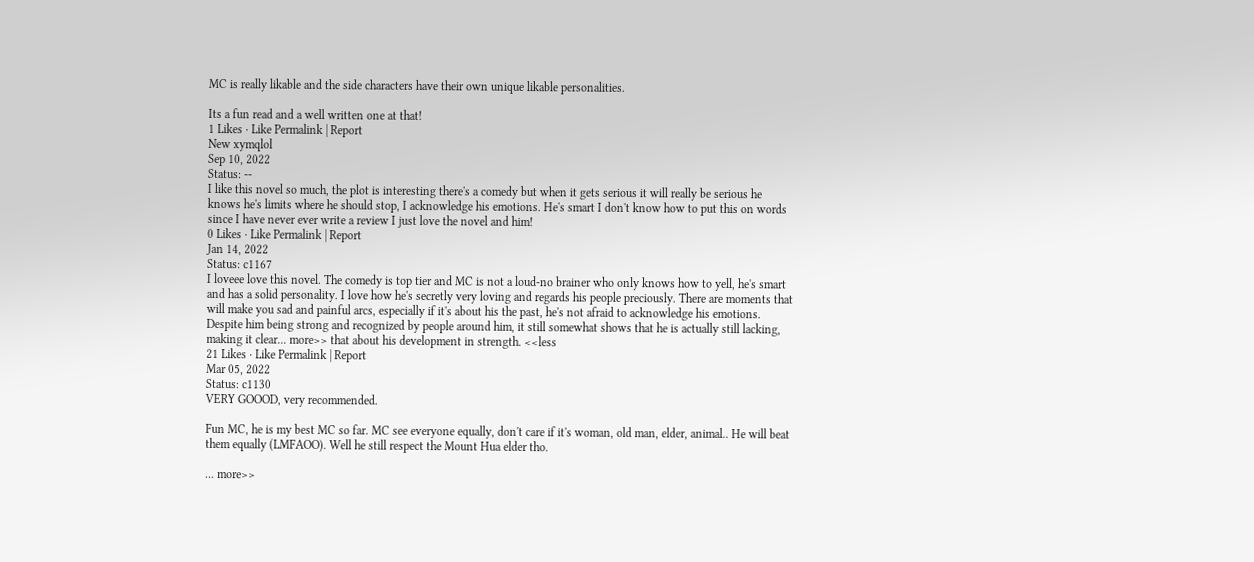MC is really likable and the side characters have their own unique likable personalities.

Its a fun read and a well written one at that!
1 Likes · Like Permalink | Report
New xymqlol
Sep 10, 2022
Status: --
I like this novel so much, the plot is interesting there's a comedy but when it gets serious it will really be serious he knows he's limits where he should stop, I acknowledge his emotions. He's smart I don't know how to put this on words since I have never ever write a review I just love the novel and him!
0 Likes · Like Permalink | Report
Jan 14, 2022
Status: c1167
I loveee love this novel. The comedy is top tier and MC is not a loud-no brainer who only knows how to yell, he's smart and has a solid personality. I love how he's secretly very loving and regards his people preciously. There are moments that will make you sad and painful arcs, especially if it's about his the past, he's not afraid to acknowledge his emotions. Despite him being strong and recognized by people around him, it still somewhat shows that he is actually still lacking, making it clear... more>> that about his development in strength. <<less
21 Likes · Like Permalink | Report
Mar 05, 2022
Status: c1130
VERY GOOOD, very recommended.

Fun MC, he is my best MC so far. MC see everyone equally, don't care if it's woman, old man, elder, animal.. He will beat them equally (LMFAOO). Well he still respect the Mount Hua elder tho.

... more>>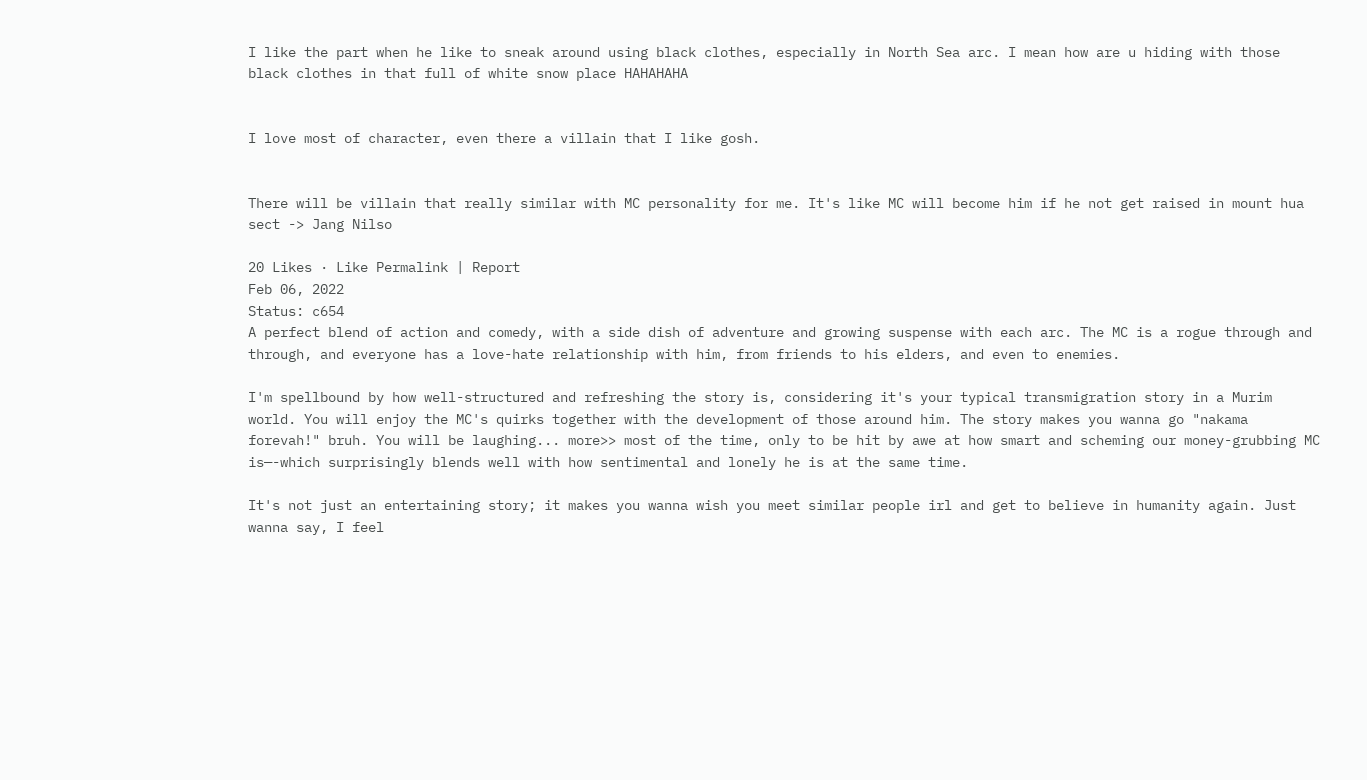I like the part when he like to sneak around using black clothes, especially in North Sea arc. I mean how are u hiding with those black clothes in that full of white snow place HAHAHAHA


I love most of character, even there a villain that I like gosh.


There will be villain that really similar with MC personality for me. It's like MC will become him if he not get raised in mount hua sect -> Jang Nilso

20 Likes · Like Permalink | Report
Feb 06, 2022
Status: c654
A perfect blend of action and comedy, with a side dish of adventure and growing suspense with each arc. The MC is a rogue through and through, and everyone has a love-hate relationship with him, from friends to his elders, and even to enemies.

I'm spellbound by how well-structured and refreshing the story is, considering it's your typical transmigration story in a Murim world. You will enjoy the MC's quirks together with the development of those around him. The story makes you wanna go "nakama forevah!" bruh. You will be laughing... more>> most of the time, only to be hit by awe at how smart and scheming our money-grubbing MC is—-which surprisingly blends well with how sentimental and lonely he is at the same time.

It's not just an entertaining story; it makes you wanna wish you meet similar people irl and get to believe in humanity again. Just wanna say, I feel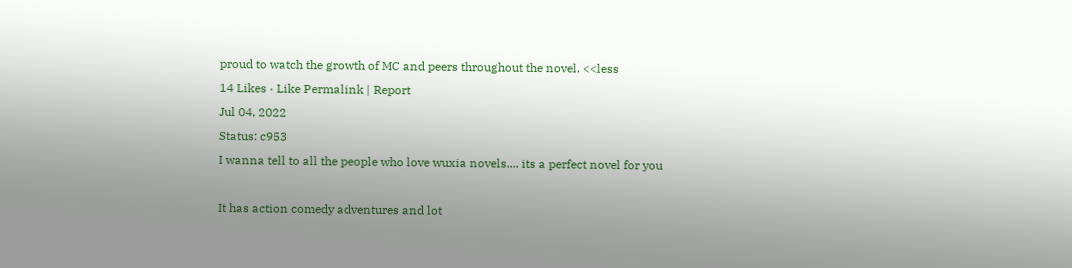proud to watch the growth of MC and peers throughout the novel. <<less
14 Likes · Like Permalink | Report
Jul 04, 2022
Status: c953
I wanna tell to all the people who love wuxia novels.... its a perfect novel for you

It has action comedy adventures and lot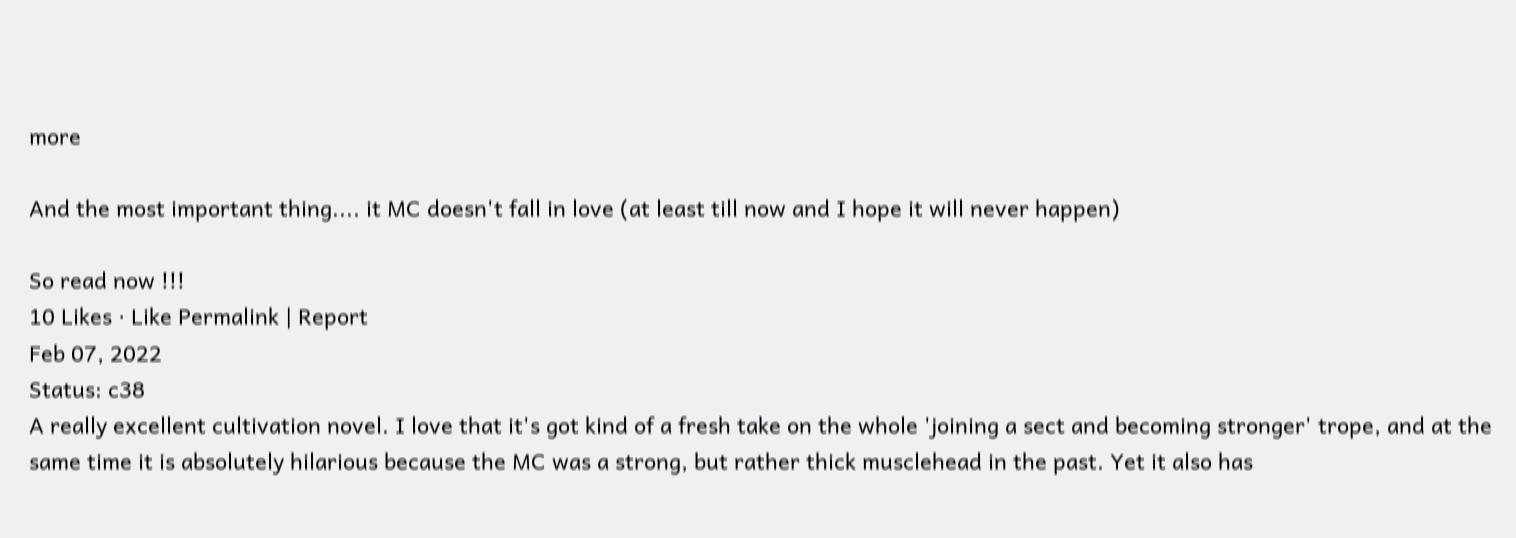more

And the most important thing.... it MC doesn't fall in love (at least till now and I hope it will never happen)

So read now !!!
10 Likes · Like Permalink | Report
Feb 07, 2022
Status: c38
A really excellent cultivation novel. I love that it's got kind of a fresh take on the whole 'joining a sect and becoming stronger' trope, and at the same time it is absolutely hilarious because the MC was a strong, but rather thick musclehead in the past. Yet it also has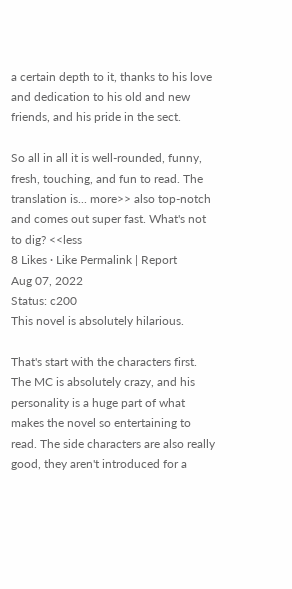a certain depth to it, thanks to his love and dedication to his old and new friends, and his pride in the sect.

So all in all it is well-rounded, funny, fresh, touching, and fun to read. The translation is... more>> also top-notch and comes out super fast. What's not to dig? <<less
8 Likes · Like Permalink | Report
Aug 07, 2022
Status: c200
This novel is absolutely hilarious.

That's start with the characters first. The MC is absolutely crazy, and his personality is a huge part of what makes the novel so entertaining to read. The side characters are also really good, they aren't introduced for a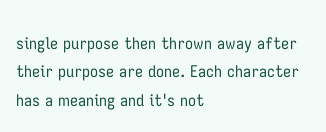single purpose then thrown away after their purpose are done. Each character has a meaning and it's not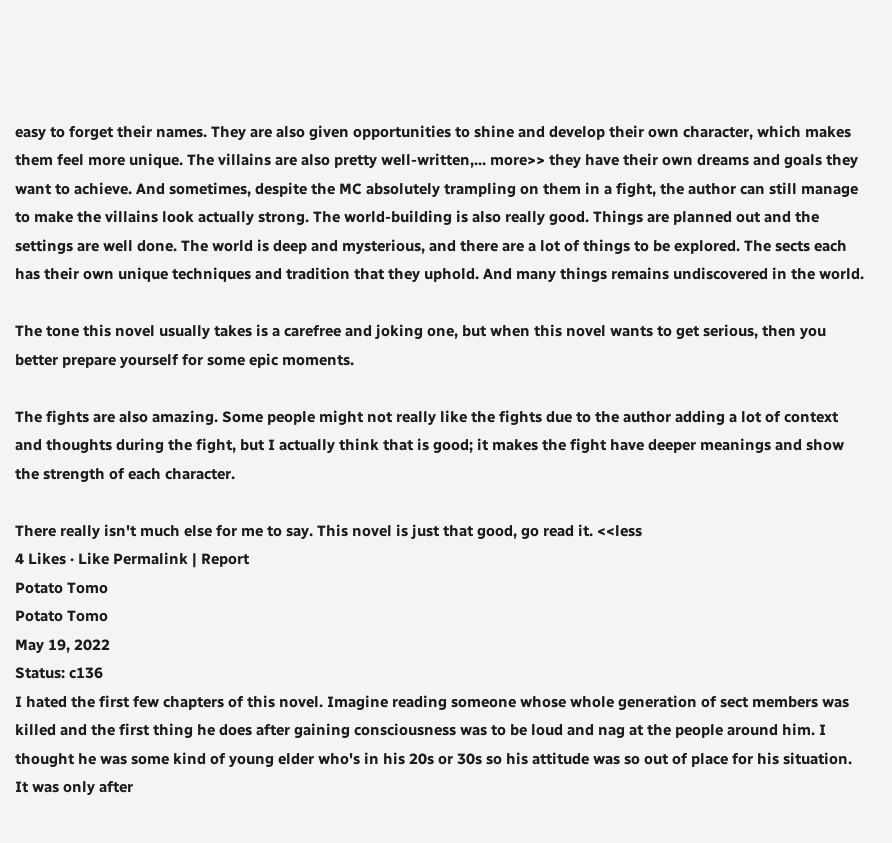easy to forget their names. They are also given opportunities to shine and develop their own character, which makes them feel more unique. The villains are also pretty well-written,... more>> they have their own dreams and goals they want to achieve. And sometimes, despite the MC absolutely trampling on them in a fight, the author can still manage to make the villains look actually strong. The world-building is also really good. Things are planned out and the settings are well done. The world is deep and mysterious, and there are a lot of things to be explored. The sects each has their own unique techniques and tradition that they uphold. And many things remains undiscovered in the world.

The tone this novel usually takes is a carefree and joking one, but when this novel wants to get serious, then you better prepare yourself for some epic moments.

The fights are also amazing. Some people might not really like the fights due to the author adding a lot of context and thoughts during the fight, but I actually think that is good; it makes the fight have deeper meanings and show the strength of each character.

There really isn't much else for me to say. This novel is just that good, go read it. <<less
4 Likes · Like Permalink | Report
Potato Tomo
Potato Tomo
May 19, 2022
Status: c136
I hated the first few chapters of this novel. Imagine reading someone whose whole generation of sect members was killed and the first thing he does after gaining consciousness was to be loud and nag at the people around him. I thought he was some kind of young elder who's in his 20s or 30s so his attitude was so out of place for his situation. It was only after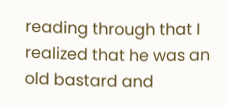reading through that I realized that he was an old bastard and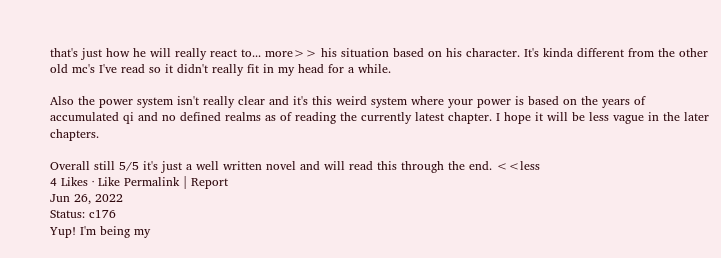that's just how he will really react to... more>> his situation based on his character. It's kinda different from the other old mc's I've read so it didn't really fit in my head for a while.

Also the power system isn't really clear and it's this weird system where your power is based on the years of accumulated qi and no defined realms as of reading the currently latest chapter. I hope it will be less vague in the later chapters.

Overall still 5/5 it's just a well written novel and will read this through the end. <<less
4 Likes · Like Permalink | Report
Jun 26, 2022
Status: c176
Yup! I'm being my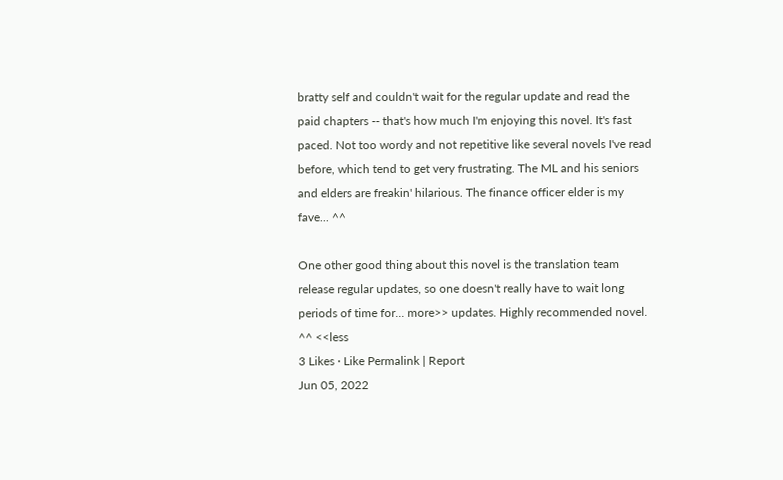bratty self and couldn't wait for the regular update and read the paid chapters -- that's how much I'm enjoying this novel. It's fast paced. Not too wordy and not repetitive like several novels I've read before, which tend to get very frustrating. The ML and his seniors and elders are freakin' hilarious. The finance officer elder is my fave... ^^

One other good thing about this novel is the translation team release regular updates, so one doesn't really have to wait long periods of time for... more>> updates. Highly recommended novel. ^^ <<less
3 Likes · Like Permalink | Report
Jun 05, 2022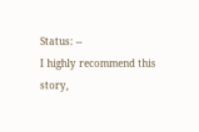Status: --
I highly recommend this story,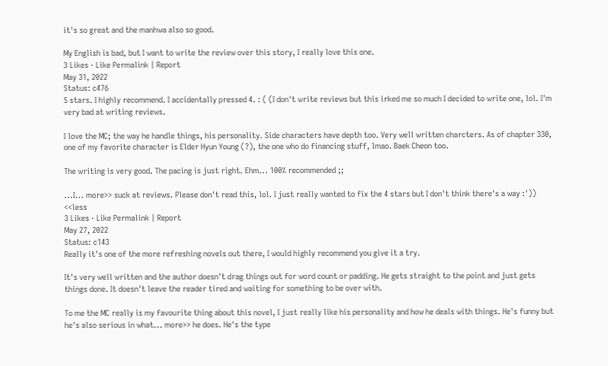it's so great and the manhwa also so good.

My English is bad, but I want to write the review over this story, I really love this one.
3 Likes · Like Permalink | Report
May 31, 2022
Status: c476
5 stars. I highly recommend. I accidentally pressed 4. : ( (I don't write reviews but this irked me so much I decided to write one, lol. I'm very bad at writing reviews.

I love the MC; the way he handle things, his personality. Side characters have depth too. Very well written charcters. As of chapter 330, one of my favorite character is Elder Hyun Young (?), the one who do financing stuff, lmao. Baek Cheon too.

The writing is very good. The pacing is just right. Ehm... 100% recommended ;;

...I... more>> suck at reviews. Please don't read this, lol. I just really wanted to fix the 4 stars but I don't think there's a way :')) <<less
3 Likes · Like Permalink | Report
May 27, 2022
Status: c143
Really it's one of the more refreshing novels out there, I would highly recommend you give it a try.

It's very well written and the author doesn't drag things out for word count or padding. He gets straight to the point and just gets things done. It doesn't leave the reader tired and waiting for something to be over with.

To me the MC really is my favourite thing about this novel, I just really like his personality and how he deals with things. He's funny but he's also serious in what... more>> he does. He's the type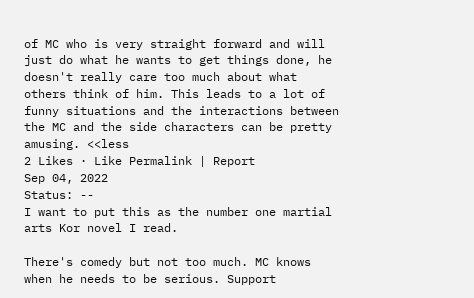of MC who is very straight forward and will just do what he wants to get things done, he doesn't really care too much about what others think of him. This leads to a lot of funny situations and the interactions between the MC and the side characters can be pretty amusing. <<less
2 Likes · Like Permalink | Report
Sep 04, 2022
Status: --
I want to put this as the number one martial arts Kor novel I read.

There's comedy but not too much. MC knows when he needs to be serious. Support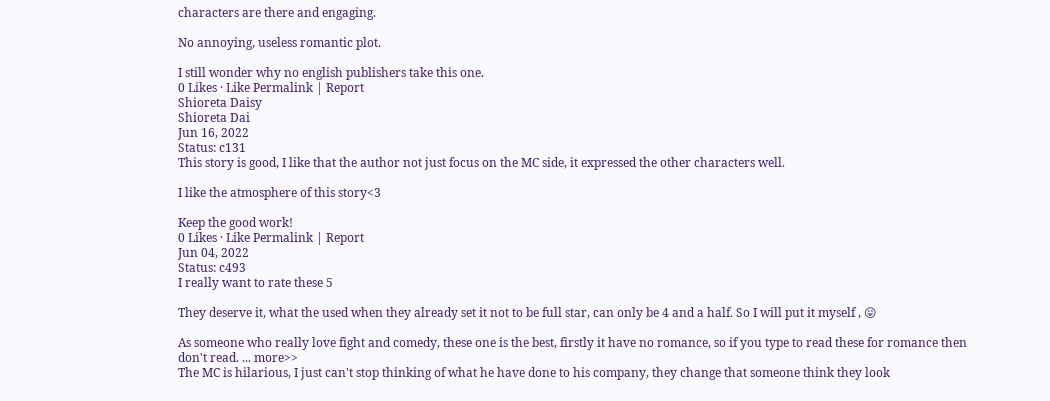characters are there and engaging.

No annoying, useless romantic plot.

I still wonder why no english publishers take this one.
0 Likes · Like Permalink | Report
Shioreta Daisy
Shioreta Dai
Jun 16, 2022
Status: c131
This story is good, I like that the author not just focus on the MC side, it expressed the other characters well.

I like the atmosphere of this story<3

Keep the good work!
0 Likes · Like Permalink | Report
Jun 04, 2022
Status: c493
I really want to rate these 5

They deserve it, what the used when they already set it not to be full star, can only be 4 and a half. So I will put it myself , 😛

As someone who really love fight and comedy, these one is the best, firstly it have no romance, so if you type to read these for romance then don't read. ... more>>
The MC is hilarious, I just can't stop thinking of what he have done to his company, they change that someone think they look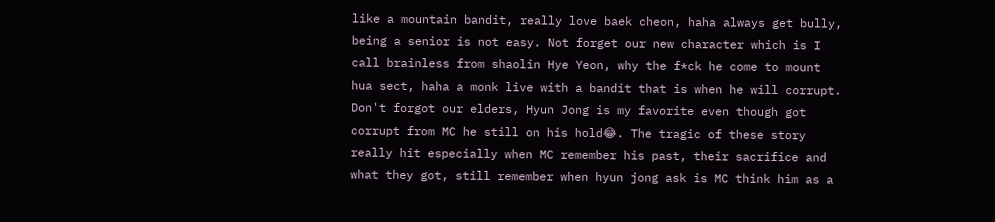like a mountain bandit, really love baek cheon, haha always get bully, being a senior is not easy. Not forget our new character which is I call brainless from shaolin Hye Yeon, why the f*ck he come to mount hua sect, haha a monk live with a bandit that is when he will corrupt. Don't forgot our elders, Hyun Jong is my favorite even though got corrupt from MC he still on his hold😂. The tragic of these story really hit especially when MC remember his past, their sacrifice and what they got, still remember when hyun jong ask is MC think him as a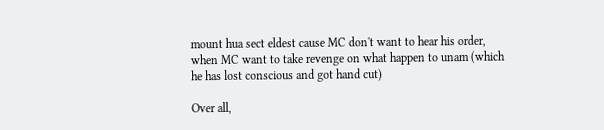mount hua sect eldest cause MC don't want to hear his order, when MC want to take revenge on what happen to unam (which he has lost conscious and got hand cut)

Over all,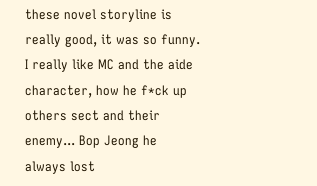these novel storyline is really good, it was so funny. I really like MC and the aide character, how he f*ck up others sect and their enemy... Bop Jeong he always lost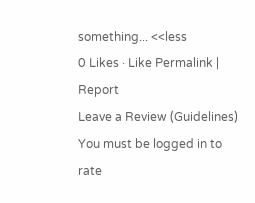something... <<less
0 Likes · Like Permalink | Report
Leave a Review (Guidelines)
You must be logged in to rate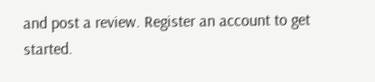and post a review. Register an account to get started.